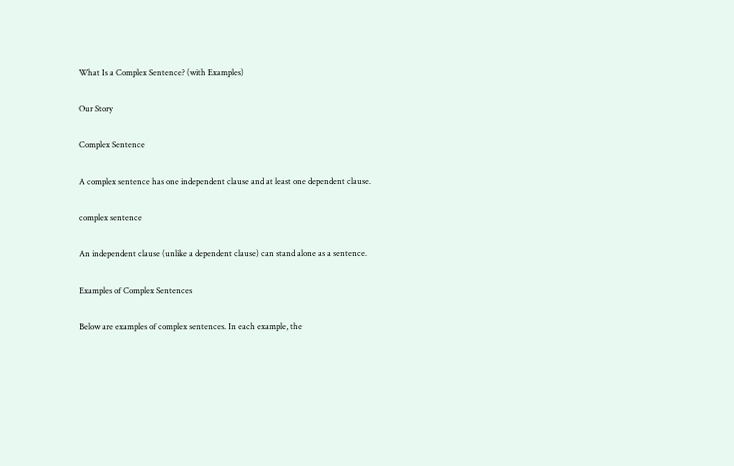What Is a Complex Sentence? (with Examples)

Our Story

Complex Sentence

A complex sentence has one independent clause and at least one dependent clause.

complex sentence

An independent clause (unlike a dependent clause) can stand alone as a sentence.

Examples of Complex Sentences

Below are examples of complex sentences. In each example, the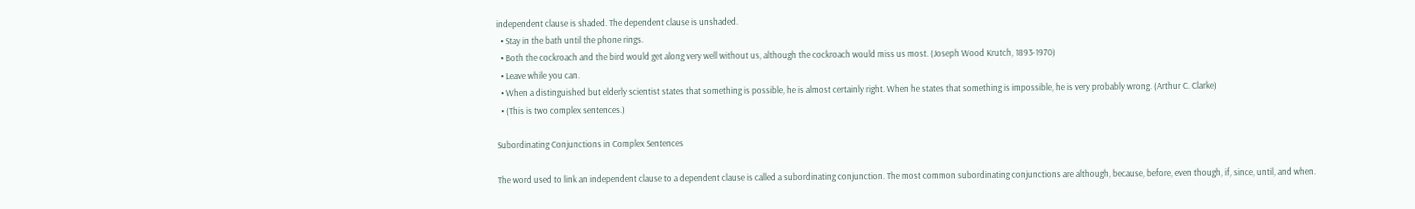independent clause is shaded. The dependent clause is unshaded.
  • Stay in the bath until the phone rings.
  • Both the cockroach and the bird would get along very well without us, although the cockroach would miss us most. (Joseph Wood Krutch, 1893-1970)
  • Leave while you can.
  • When a distinguished but elderly scientist states that something is possible, he is almost certainly right. When he states that something is impossible, he is very probably wrong. (Arthur C. Clarke)
  • (This is two complex sentences.)

Subordinating Conjunctions in Complex Sentences

The word used to link an independent clause to a dependent clause is called a subordinating conjunction. The most common subordinating conjunctions are although, because, before, even though, if, since, until, and when.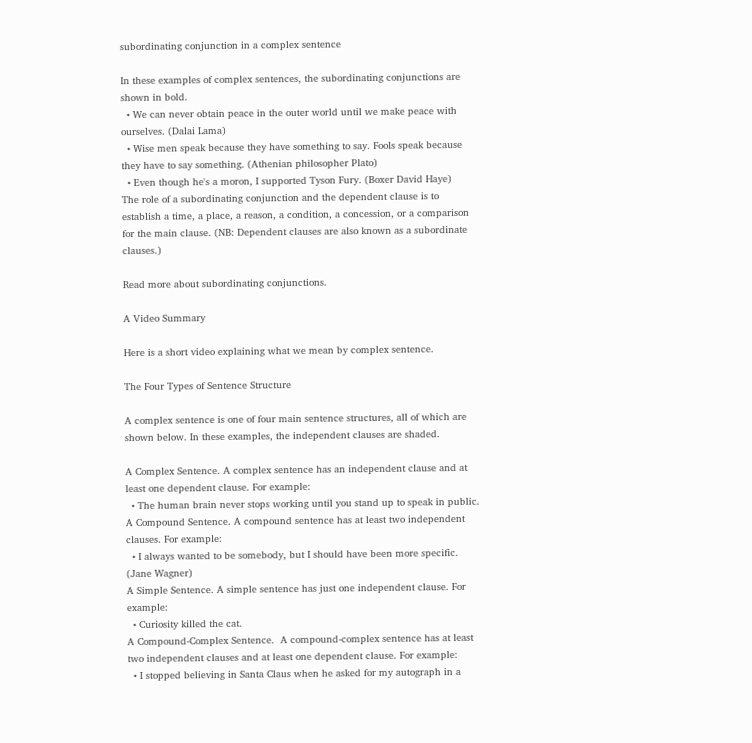subordinating conjunction in a complex sentence

In these examples of complex sentences, the subordinating conjunctions are shown in bold.
  • We can never obtain peace in the outer world until we make peace with ourselves. (Dalai Lama)
  • Wise men speak because they have something to say. Fools speak because they have to say something. (Athenian philosopher Plato)
  • Even though he's a moron, I supported Tyson Fury. (Boxer David Haye)
The role of a subordinating conjunction and the dependent clause is to establish a time, a place, a reason, a condition, a concession, or a comparison for the main clause. (NB: Dependent clauses are also known as a subordinate clauses.)

Read more about subordinating conjunctions.

A Video Summary

Here is a short video explaining what we mean by complex sentence.

The Four Types of Sentence Structure

A complex sentence is one of four main sentence structures, all of which are shown below. In these examples, the independent clauses are shaded.

A Complex Sentence. A complex sentence has an independent clause and at least one dependent clause. For example:
  • The human brain never stops working until you stand up to speak in public.
A Compound Sentence. A compound sentence has at least two independent clauses. For example:
  • I always wanted to be somebody, but I should have been more specific. (Jane Wagner)
A Simple Sentence. A simple sentence has just one independent clause. For example:
  • Curiosity killed the cat.
A Compound-Complex Sentence.  A compound-complex sentence has at least two independent clauses and at least one dependent clause. For example:
  • I stopped believing in Santa Claus when he asked for my autograph in a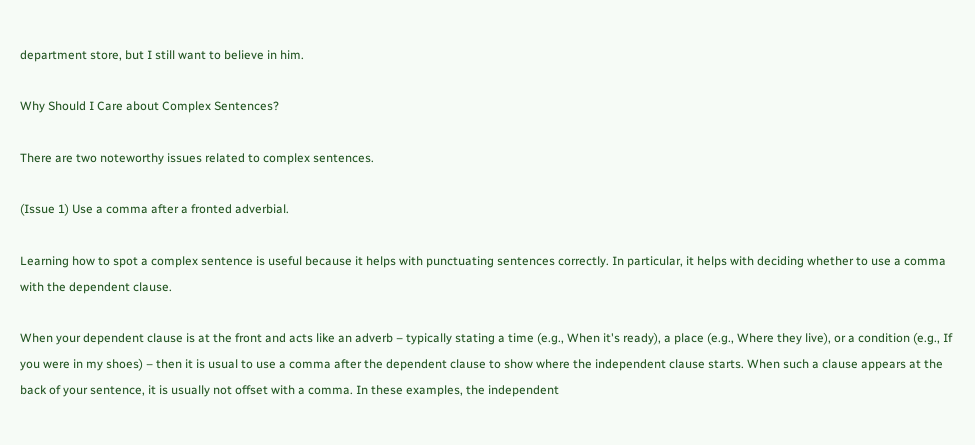department store, but I still want to believe in him.

Why Should I Care about Complex Sentences?

There are two noteworthy issues related to complex sentences.

(Issue 1) Use a comma after a fronted adverbial.

Learning how to spot a complex sentence is useful because it helps with punctuating sentences correctly. In particular, it helps with deciding whether to use a comma with the dependent clause.

When your dependent clause is at the front and acts like an adverb – typically stating a time (e.g., When it's ready), a place (e.g., Where they live), or a condition (e.g., If you were in my shoes) – then it is usual to use a comma after the dependent clause to show where the independent clause starts. When such a clause appears at the back of your sentence, it is usually not offset with a comma. In these examples, the independent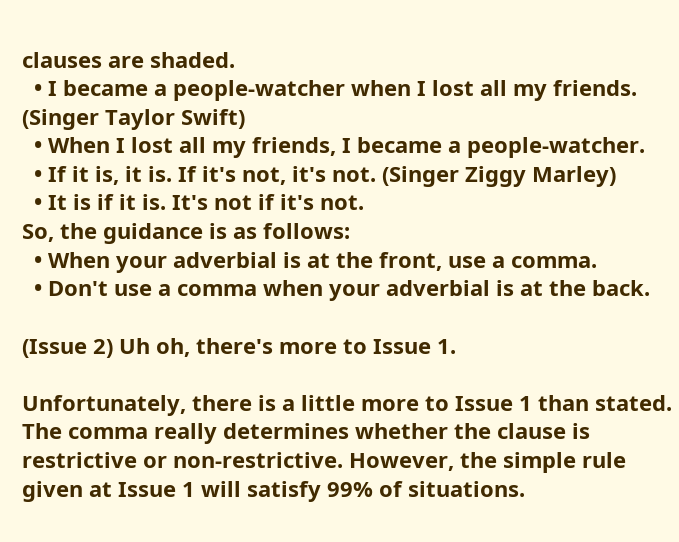clauses are shaded.
  • I became a people-watcher when I lost all my friends. (Singer Taylor Swift)
  • When I lost all my friends, I became a people-watcher.
  • If it is, it is. If it's not, it's not. (Singer Ziggy Marley)
  • It is if it is. It's not if it's not.
So, the guidance is as follows:
  • When your adverbial is at the front, use a comma.
  • Don't use a comma when your adverbial is at the back.

(Issue 2) Uh oh, there's more to Issue 1.

Unfortunately, there is a little more to Issue 1 than stated. The comma really determines whether the clause is restrictive or non-restrictive. However, the simple rule given at Issue 1 will satisfy 99% of situations.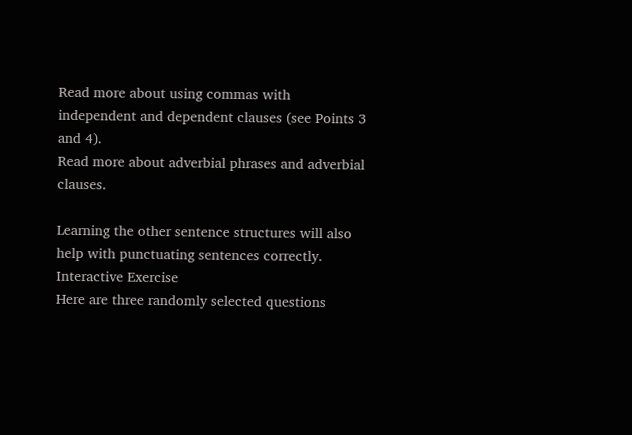Read more about using commas with independent and dependent clauses (see Points 3 and 4).
Read more about adverbial phrases and adverbial clauses.

Learning the other sentence structures will also help with punctuating sentences correctly.
Interactive Exercise
Here are three randomly selected questions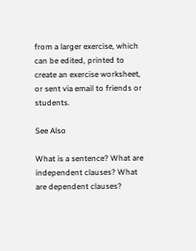from a larger exercise, which can be edited, printed to create an exercise worksheet, or sent via email to friends or students.

See Also

What is a sentence? What are independent clauses? What are dependent clauses?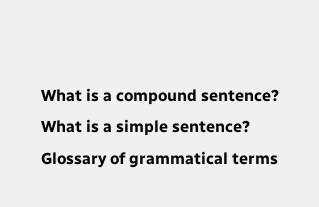What is a compound sentence? What is a simple sentence? Glossary of grammatical terms